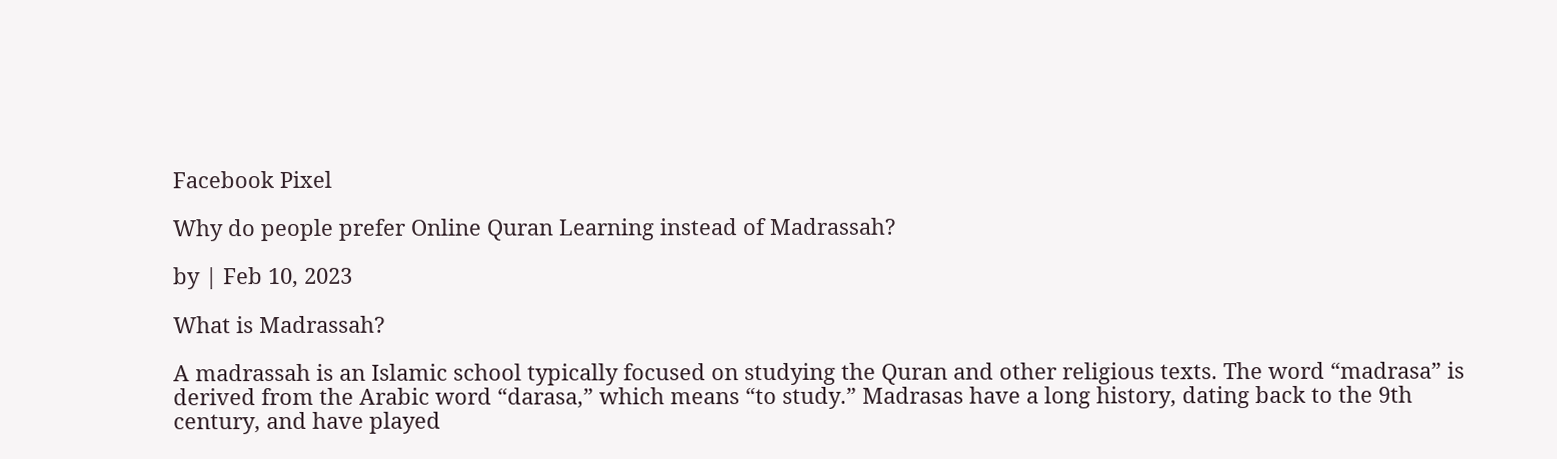Facebook Pixel

Why do people prefer Online Quran Learning instead of Madrassah?

by | Feb 10, 2023

What is Madrassah?

A madrassah is an Islamic school typically focused on studying the Quran and other religious texts. The word “madrasa” is derived from the Arabic word “darasa,” which means “to study.” Madrasas have a long history, dating back to the 9th century, and have played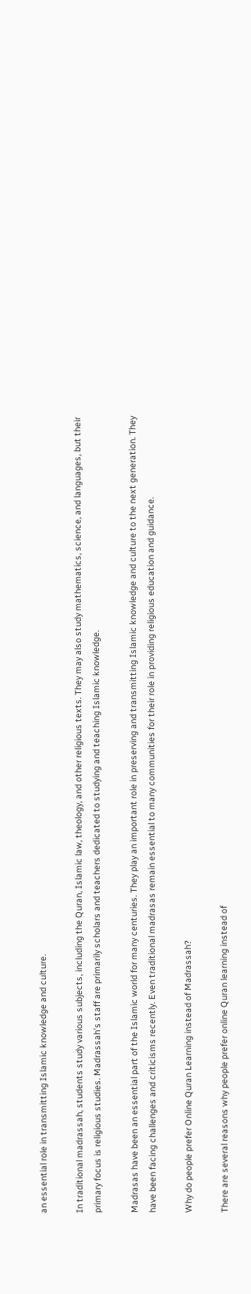an essential role in transmitting Islamic knowledge and culture.

In traditional madrassah, students study various subjects, including the Quran, Islamic law, theology, and other religious texts. They may also study mathematics, science, and languages, but their primary focus is religious studies. Madrassah’s staff are primarily scholars and teachers dedicated to studying and teaching Islamic knowledge.

Madrasas have been an essential part of the Islamic world for many centuries. They play an important role in preserving and transmitting Islamic knowledge and culture to the next generation. They have been facing challenges and criticisms recently. Even traditional madrasas remain essential to many communities for their role in providing religious education and guidance.

Why do people prefer Online Quran Learning instead of Madrassah?

There are several reasons why people prefer online Quran learning instead of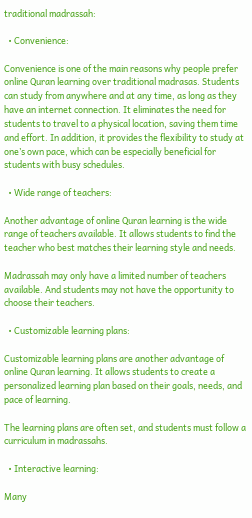traditional madrassah:

  • Convenience:

Convenience is one of the main reasons why people prefer online Quran learning over traditional madrasas. Students can study from anywhere and at any time, as long as they have an internet connection. It eliminates the need for students to travel to a physical location, saving them time and effort. In addition, it provides the flexibility to study at one’s own pace, which can be especially beneficial for students with busy schedules.

  • Wide range of teachers:

Another advantage of online Quran learning is the wide range of teachers available. It allows students to find the teacher who best matches their learning style and needs.

Madrassah may only have a limited number of teachers available. And students may not have the opportunity to choose their teachers.

  • Customizable learning plans:

Customizable learning plans are another advantage of online Quran learning. It allows students to create a personalized learning plan based on their goals, needs, and pace of learning.

The learning plans are often set, and students must follow a curriculum in madrassahs.

  • Interactive learning:

Many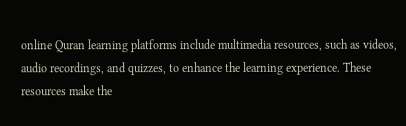online Quran learning platforms include multimedia resources, such as videos, audio recordings, and quizzes, to enhance the learning experience. These resources make the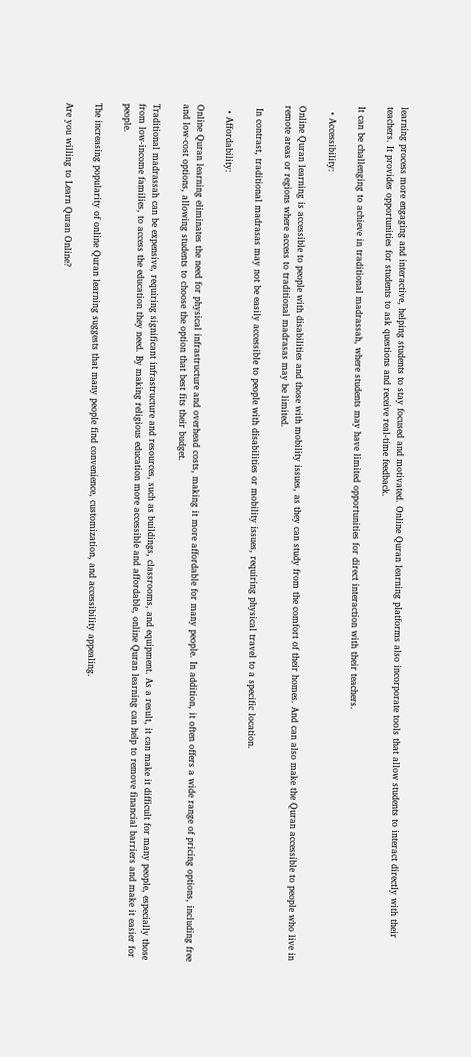learning process more engaging and interactive, helping students to stay focused and motivated. Online Quran learning platforms also incorporate tools that allow students to interact directly with their teachers. It provides opportunities for students to ask questions and receive real-time feedback.

It can be challenging to achieve in traditional madrassah, where students may have limited opportunities for direct interaction with their teachers.

  • Accessibility:

Online Quran learning is accessible to people with disabilities and those with mobility issues, as they can study from the comfort of their homes. And can also make the Quran accessible to people who live in remote areas or regions where access to traditional madrasas may be limited.

 In contrast, traditional madrasas may not be easily accessible to people with disabilities or mobility issues, requiring physical travel to a specific location.

  • Affordability:

Online Quran learning eliminates the need for physical infrastructure and overhead costs, making it more affordable for many people. In addition, it often offers a wide range of pricing options, including free and low-cost options, allowing students to choose the option that best fits their budget.

Traditional madrassah can be expensive, requiring significant infrastructure and resources, such as buildings, classrooms, and equipment. As a result, it can make it difficult for many people, especially those from low-income families, to access the education they need. By making religious education more accessible and affordable, online Quran learning can help to remove financial barriers and make it easier for people.

The increasing popularity of online Quran learning suggests that many people find convenience, customization, and accessibility appealing.

Are you willing to Learn Quran Online?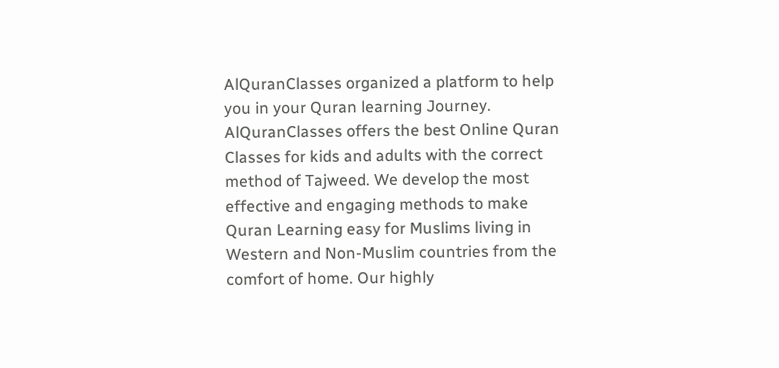AlQuranClasses organized a platform to help you in your Quran learning Journey. AlQuranClasses offers the best Online Quran Classes for kids and adults with the correct method of Tajweed. We develop the most effective and engaging methods to make Quran Learning easy for Muslims living in Western and Non-Muslim countries from the comfort of home. Our highly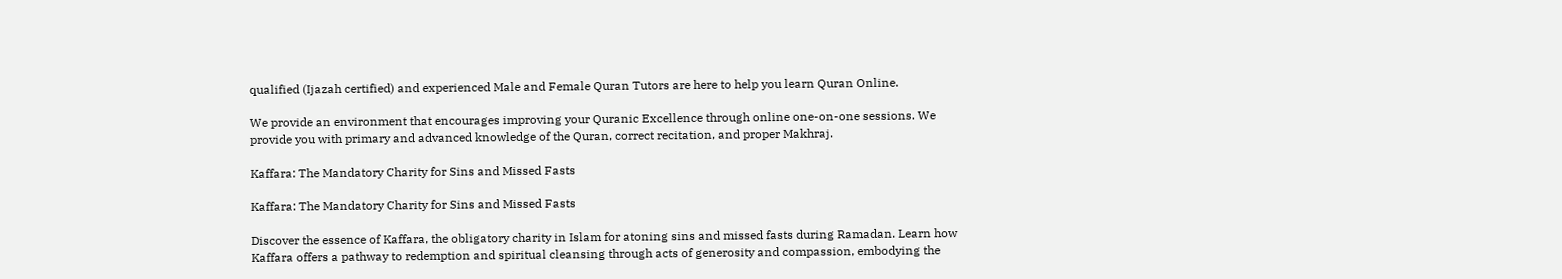qualified (Ijazah certified) and experienced Male and Female Quran Tutors are here to help you learn Quran Online.

We provide an environment that encourages improving your Quranic Excellence through online one-on-one sessions. We provide you with primary and advanced knowledge of the Quran, correct recitation, and proper Makhraj.

Kaffara: The Mandatory Charity for Sins and Missed Fasts

Kaffara: The Mandatory Charity for Sins and Missed Fasts

Discover the essence of Kaffara, the obligatory charity in Islam for atoning sins and missed fasts during Ramadan. Learn how Kaffara offers a pathway to redemption and spiritual cleansing through acts of generosity and compassion, embodying the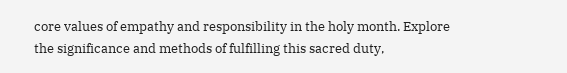core values of empathy and responsibility in the holy month. Explore the significance and methods of fulfilling this sacred duty,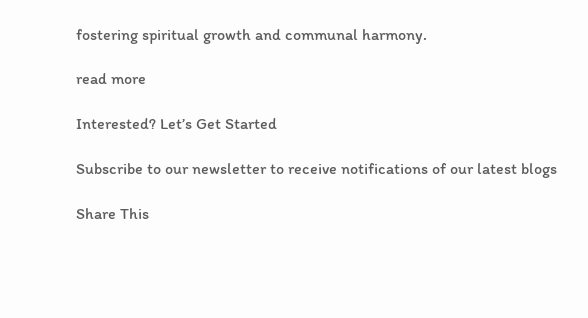fostering spiritual growth and communal harmony.

read more

Interested? Let’s Get Started

Subscribe to our newsletter to receive notifications of our latest blogs

Share This